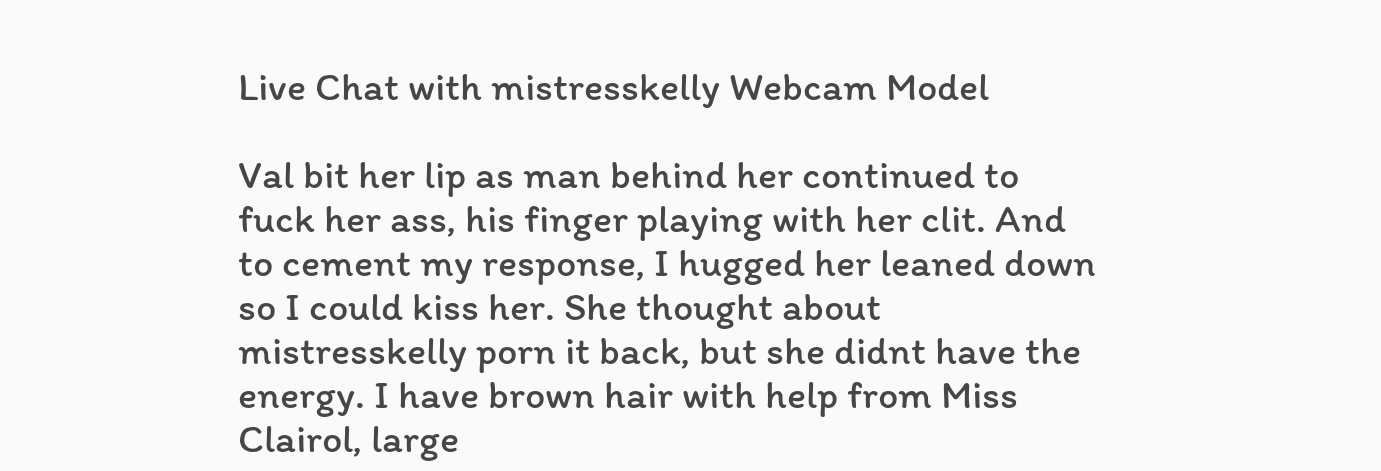Live Chat with mistresskelly Webcam Model

Val bit her lip as man behind her continued to fuck her ass, his finger playing with her clit. And to cement my response, I hugged her leaned down so I could kiss her. She thought about mistresskelly porn it back, but she didnt have the energy. I have brown hair with help from Miss Clairol, large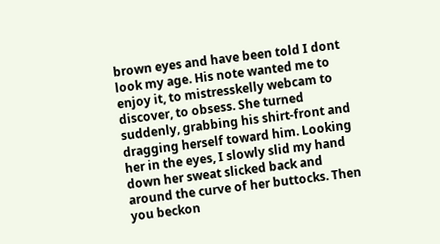brown eyes and have been told I dont look my age. His note wanted me to enjoy it, to mistresskelly webcam to discover, to obsess. She turned suddenly, grabbing his shirt-front and dragging herself toward him. Looking her in the eyes, I slowly slid my hand down her sweat slicked back and around the curve of her buttocks. Then you beckon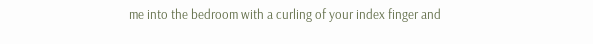me into the bedroom with a curling of your index finger and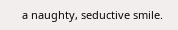a naughty, seductive smile.